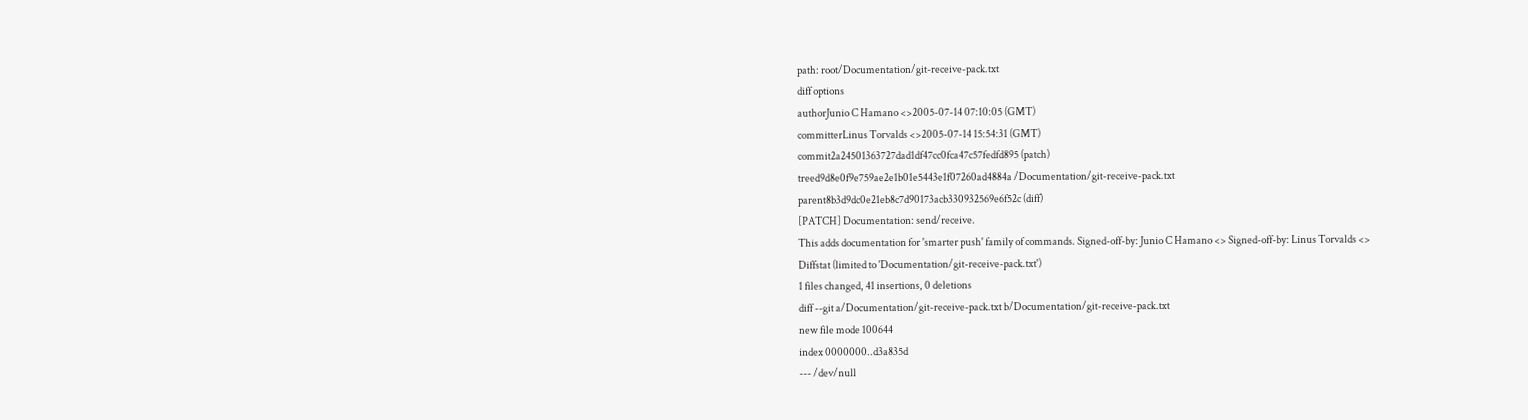path: root/Documentation/git-receive-pack.txt
diff options
authorJunio C Hamano <>2005-07-14 07:10:05 (GMT)
committerLinus Torvalds <>2005-07-14 15:54:31 (GMT)
commit2a24501363727dad1df47cc0fca47c57fedfd895 (patch)
treed9d8e0f9e759ae2e1b01e5443e1f07260ad4884a /Documentation/git-receive-pack.txt
parent8b3d9dc0e21eb8c7d90173acb330932569e6f52c (diff)
[PATCH] Documentation: send/receive.
This adds documentation for 'smarter push' family of commands. Signed-off-by: Junio C Hamano <> Signed-off-by: Linus Torvalds <>
Diffstat (limited to 'Documentation/git-receive-pack.txt')
1 files changed, 41 insertions, 0 deletions
diff --git a/Documentation/git-receive-pack.txt b/Documentation/git-receive-pack.txt
new file mode 100644
index 0000000..d3a835d
--- /dev/null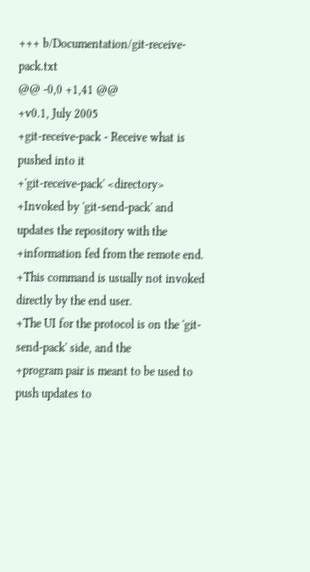+++ b/Documentation/git-receive-pack.txt
@@ -0,0 +1,41 @@
+v0.1, July 2005
+git-receive-pack - Receive what is pushed into it
+'git-receive-pack' <directory>
+Invoked by 'git-send-pack' and updates the repository with the
+information fed from the remote end.
+This command is usually not invoked directly by the end user.
+The UI for the protocol is on the 'git-send-pack' side, and the
+program pair is meant to be used to push updates to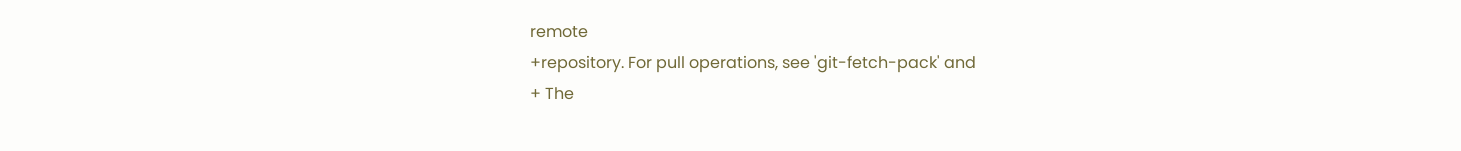remote
+repository. For pull operations, see 'git-fetch-pack' and
+ The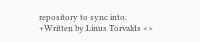repository to sync into.
+Written by Linus Torvalds <>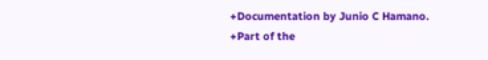+Documentation by Junio C Hamano.
+Part of the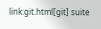link:git.html[git] suite